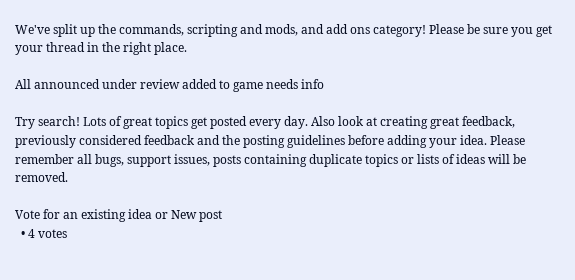We've split up the commands, scripting and mods, and add ons category! Please be sure you get your thread in the right place.

All announced under review added to game needs info

Try search! Lots of great topics get posted every day. Also look at creating great feedback, previously considered feedback and the posting guidelines before adding your idea. Please remember all bugs, support issues, posts containing duplicate topics or lists of ideas will be removed.

Vote for an existing idea or New post
  • 4 votes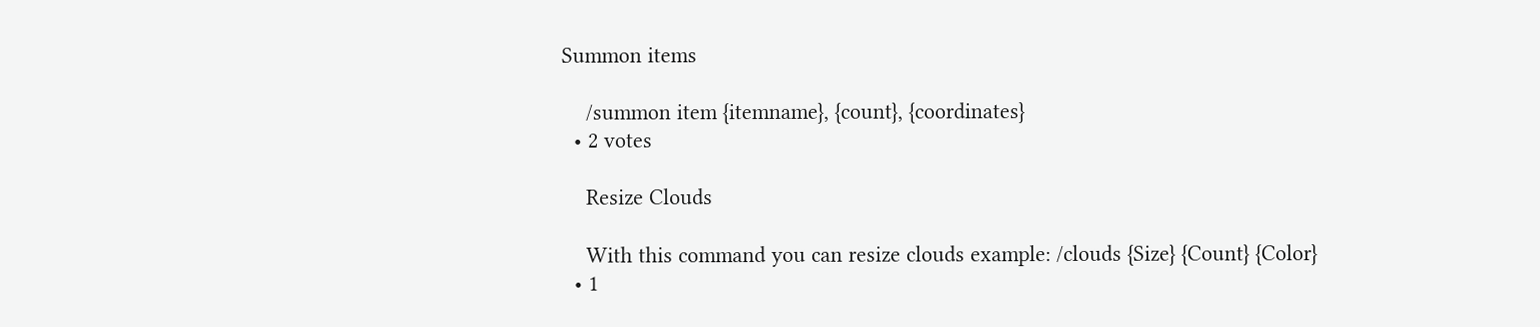Summon items

    /summon item {itemname}, {count}, {coordinates}
  • 2 votes

    Resize Clouds

    With this command you can resize clouds example: /clouds {Size} {Count} {Color}
  • 1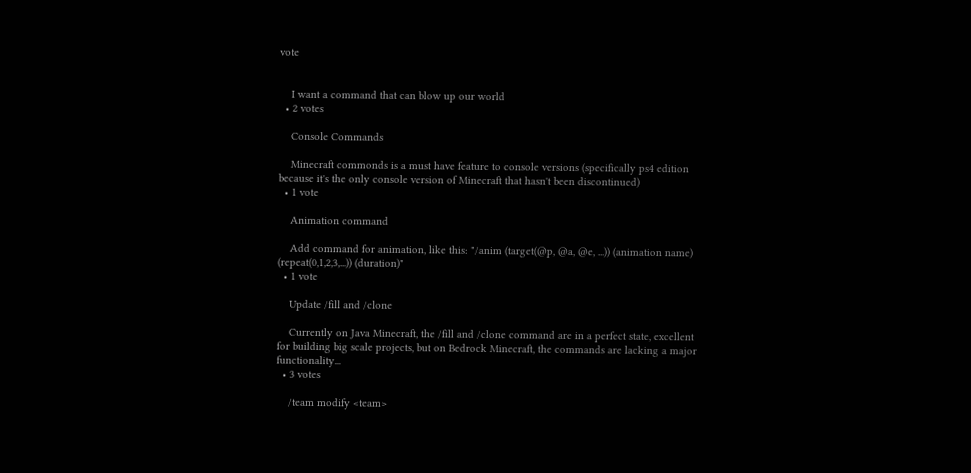vote


    I want a command that can blow up our world
  • 2 votes

    Console Commands

    Minecraft commonds is a must have feature to console versions (specifically ps4 edition because it's the only console version of Minecraft that hasn't been discontinued)
  • 1 vote

    Animation command

    Add command for animation, like this: "/anim (target(@p, @a, @e, ...)) (animation name) (repeat(0,1,2,3,...)) (duration)"
  • 1 vote

    Update /fill and /clone

    Currently on Java Minecraft, the /fill and /clone command are in a perfect state, excellent for building big scale projects, but on Bedrock Minecraft, the commands are lacking a major functionality...
  • 3 votes

    /team modify <team>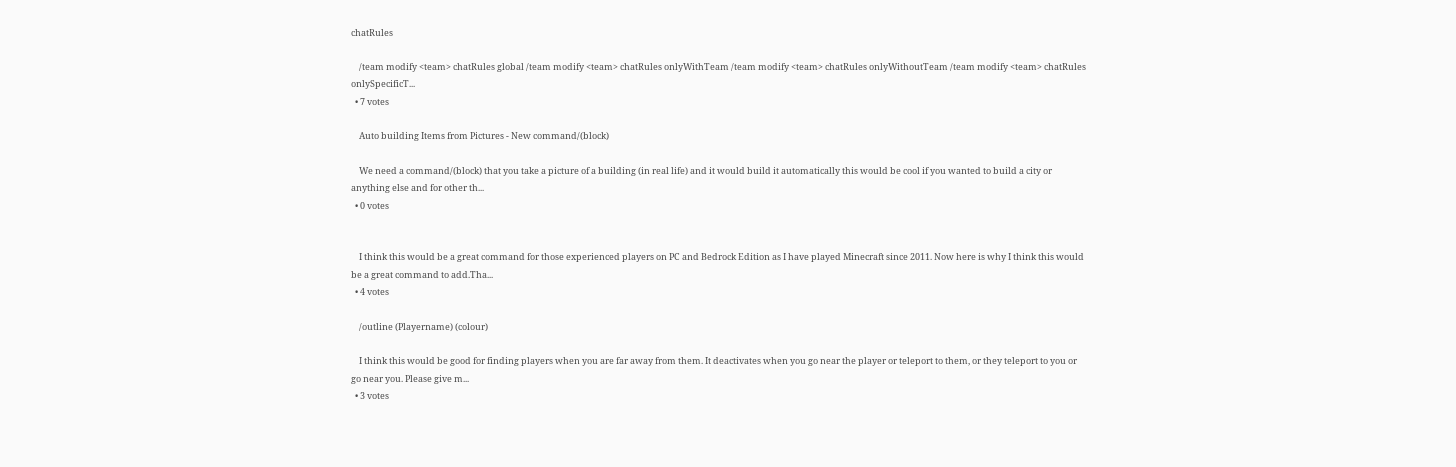chatRules

    /team modify <team> chatRules global /team modify <team> chatRules onlyWithTeam /team modify <team> chatRules onlyWithoutTeam /team modify <team> chatRules onlySpecificT...
  • 7 votes

    Auto building Items from Pictures - New command/(block)

    We need a command/(block) that you take a picture of a building (in real life) and it would build it automatically this would be cool if you wanted to build a city or anything else and for other th...
  • 0 votes


    I think this would be a great command for those experienced players on PC and Bedrock Edition as I have played Minecraft since 2011. Now here is why I think this would be a great command to add.Tha...
  • 4 votes

    /outline (Playername) (colour)

    I think this would be good for finding players when you are far away from them. It deactivates when you go near the player or teleport to them, or they teleport to you or go near you. Please give m...
  • 3 votes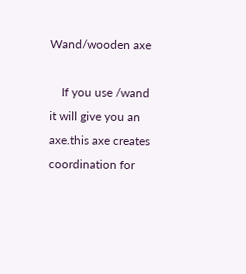Wand/wooden axe

    If you use /wand it will give you an axe.this axe creates coordination for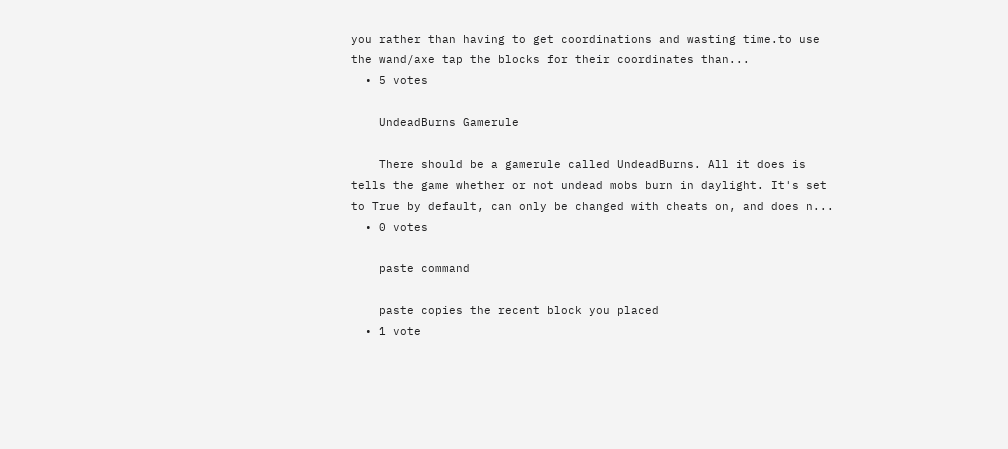you rather than having to get coordinations and wasting time.to use the wand/axe tap the blocks for their coordinates than...
  • 5 votes

    UndeadBurns Gamerule

    There should be a gamerule called UndeadBurns. All it does is tells the game whether or not undead mobs burn in daylight. It's set to True by default, can only be changed with cheats on, and does n...
  • 0 votes

    paste command

    paste copies the recent block you placed
  • 1 vote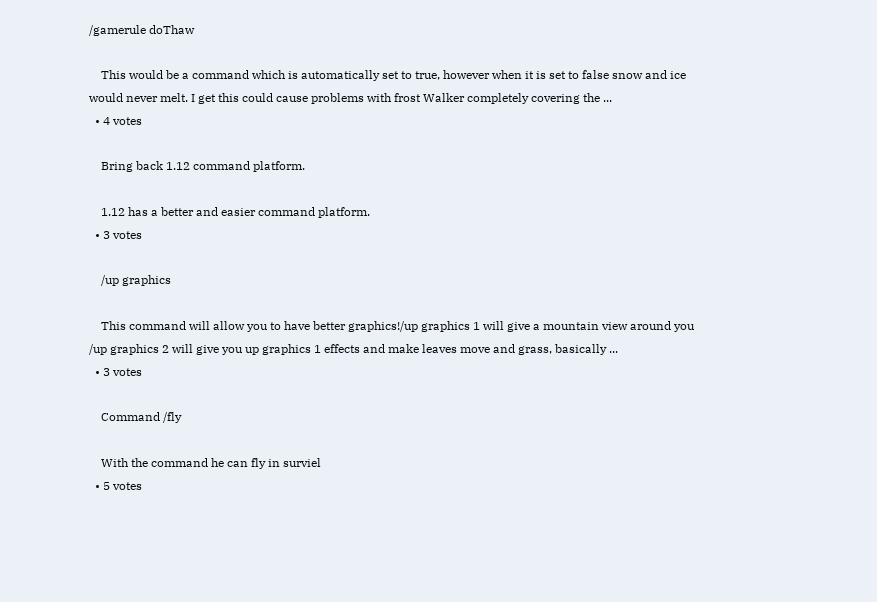/gamerule doThaw

    This would be a command which is automatically set to true, however when it is set to false snow and ice would never melt. I get this could cause problems with frost Walker completely covering the ...
  • 4 votes

    Bring back 1.12 command platform.

    1.12 has a better and easier command platform.
  • 3 votes

    /up graphics

    This command will allow you to have better graphics!/up graphics 1 will give a mountain view around you /up graphics 2 will give you up graphics 1 effects and make leaves move and grass, basically ...
  • 3 votes

    Command /fly

    With the command he can fly in surviel
  • 5 votes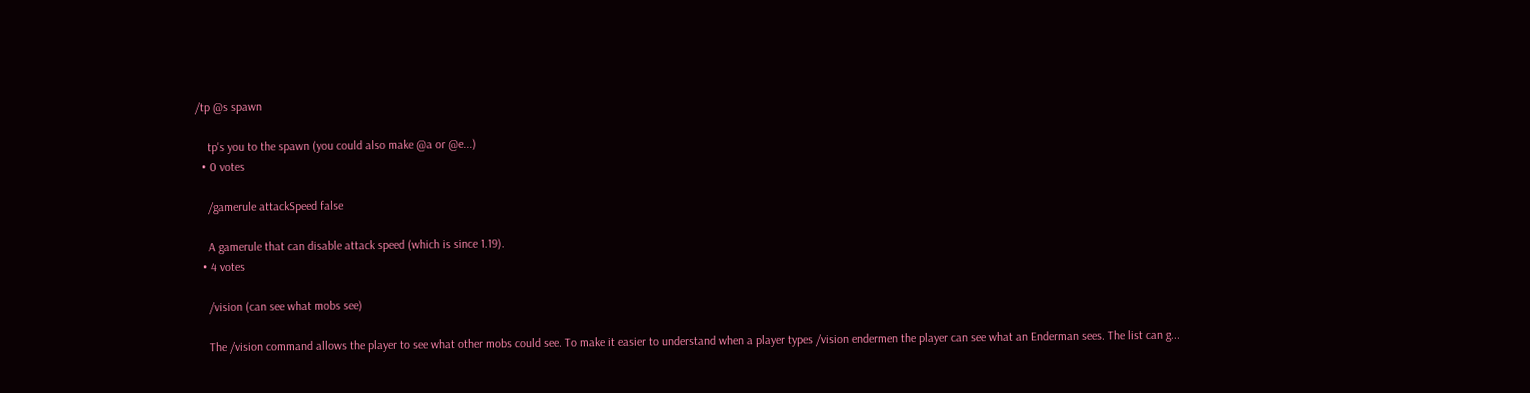/tp @s spawn

    tp's you to the spawn (you could also make @a or @e...)
  • 0 votes

    /gamerule attackSpeed false

    A gamerule that can disable attack speed (which is since 1.19).
  • 4 votes

    /vision (can see what mobs see)

    The /vision command allows the player to see what other mobs could see. To make it easier to understand when a player types /vision endermen the player can see what an Enderman sees. The list can g...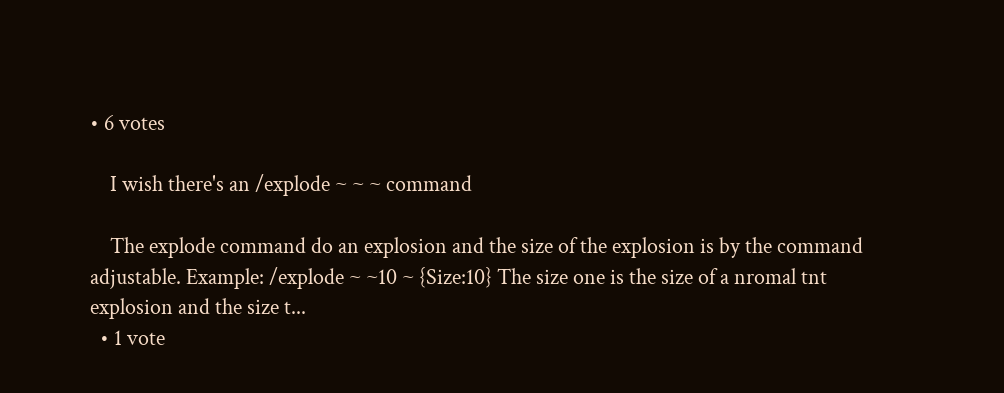• 6 votes

    I wish there's an /explode ~ ~ ~ command

    The explode command do an explosion and the size of the explosion is by the command adjustable. Example: /explode ~ ~10 ~ {Size:10} The size one is the size of a nromal tnt explosion and the size t...
  • 1 vote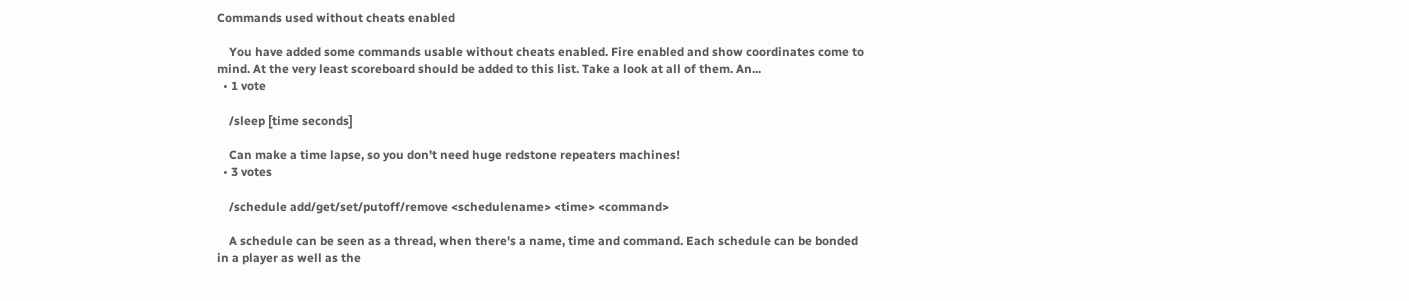Commands used without cheats enabled

    You have added some commands usable without cheats enabled. Fire enabled and show coordinates come to mind. At the very least scoreboard should be added to this list. Take a look at all of them. An...
  • 1 vote

    /sleep [time seconds]

    Can make a time lapse, so you don't need huge redstone repeaters machines!
  • 3 votes

    /schedule add/get/set/putoff/remove <schedulename> <time> <command>

    A schedule can be seen as a thread, when there's a name, time and command. Each schedule can be bonded in a player as well as the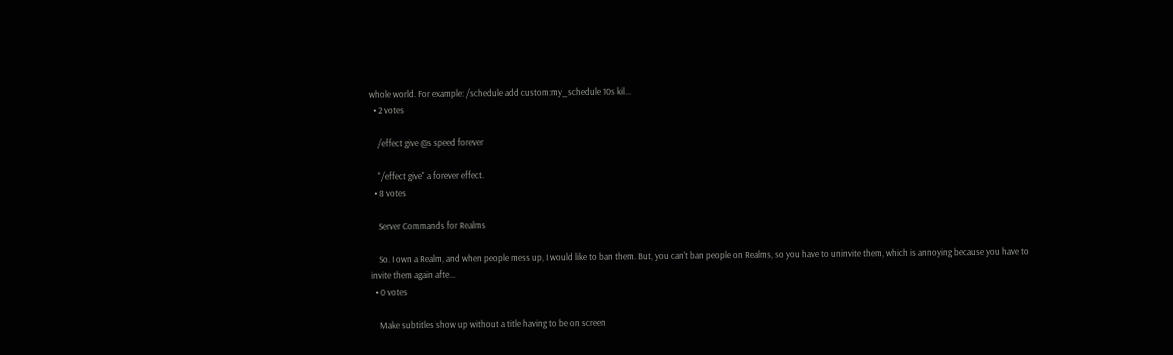whole world. For example: /schedule add custom:my_schedule 10s kil...
  • 2 votes

    /effect give @s speed forever

    "/effect give" a forever effect.
  • 8 votes

    Server Commands for Realms

    So. I own a Realm, and when people mess up, I would like to ban them. But, you can't ban people on Realms, so you have to uninvite them, which is annoying because you have to invite them again afte...
  • 0 votes

    Make subtitles show up without a title having to be on screen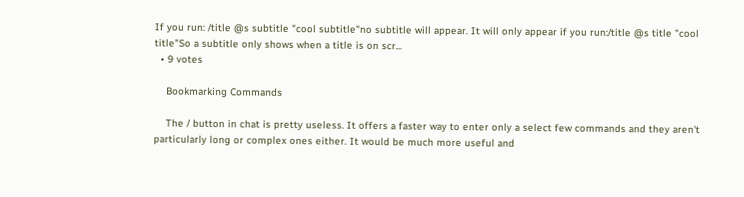If you run: /title @s subtitle "cool subtitle"no subtitle will appear. It will only appear if you run:/title @s title "cool title"So a subtitle only shows when a title is on scr...
  • 9 votes

    Bookmarking Commands

    The / button in chat is pretty useless. It offers a faster way to enter only a select few commands and they aren't particularly long or complex ones either. It would be much more useful and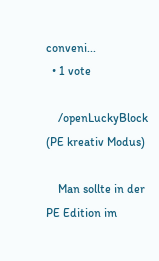conveni...
  • 1 vote

    /openLuckyBlock (PE kreativ Modus)

    Man sollte in der PE Edition im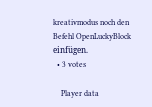kreativmodus noch den Befehl OpenLuckyBlock einfügen.
  • 3 votes

    Player data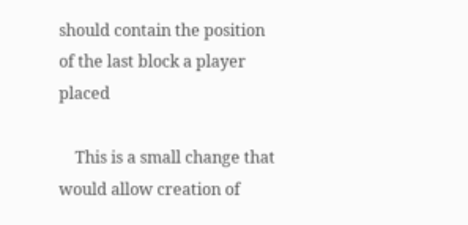should contain the position of the last block a player placed

    This is a small change that would allow creation of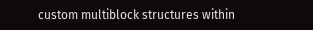custom multiblock structures within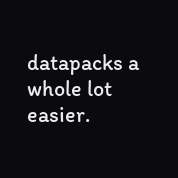datapacks a whole lot easier.